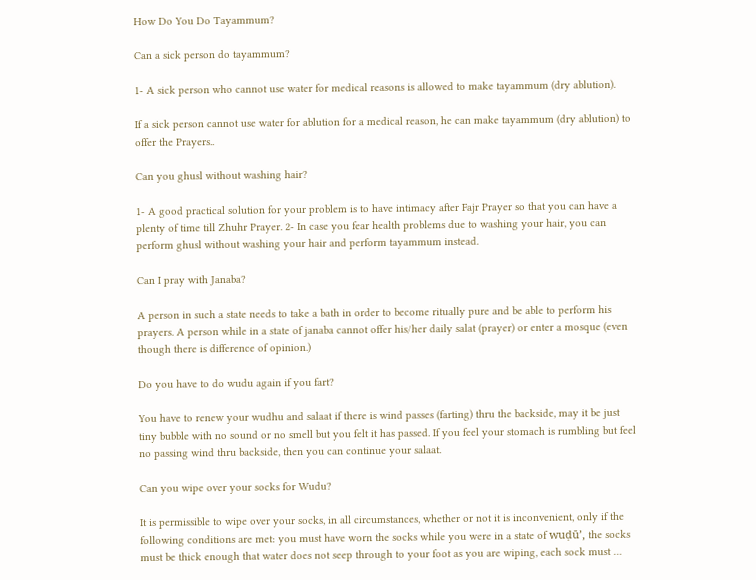How Do You Do Tayammum?

Can a sick person do tayammum?

1- A sick person who cannot use water for medical reasons is allowed to make tayammum (dry ablution).

If a sick person cannot use water for ablution for a medical reason, he can make tayammum (dry ablution) to offer the Prayers..

Can you ghusl without washing hair?

1- A good practical solution for your problem is to have intimacy after Fajr Prayer so that you can have a plenty of time till Zhuhr Prayer. 2- In case you fear health problems due to washing your hair, you can perform ghusl without washing your hair and perform tayammum instead.

Can I pray with Janaba?

A person in such a state needs to take a bath in order to become ritually pure and be able to perform his prayers. A person while in a state of janaba cannot offer his/her daily salat (prayer) or enter a mosque (even though there is difference of opinion.)

Do you have to do wudu again if you fart?

You have to renew your wudhu and salaat if there is wind passes (farting) thru the backside, may it be just tiny bubble with no sound or no smell but you felt it has passed. If you feel your stomach is rumbling but feel no passing wind thru backside, then you can continue your salaat.

Can you wipe over your socks for Wudu?

It is permissible to wipe over your socks, in all circumstances, whether or not it is inconvenient, only if the following conditions are met: you must have worn the socks while you were in a state of wuḍū’, the socks must be thick enough that water does not seep through to your foot as you are wiping, each sock must …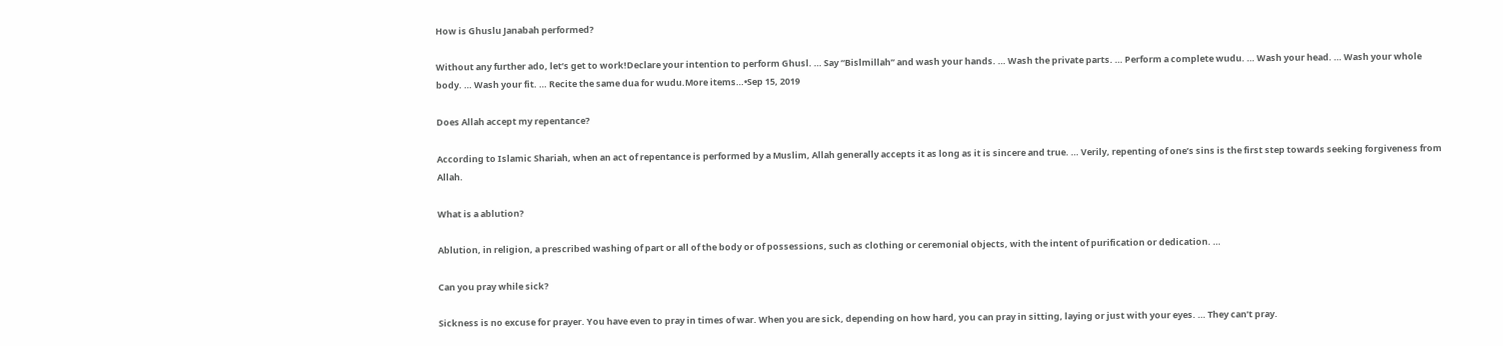How is Ghuslu Janabah performed?

Without any further ado, let’s get to work!Declare your intention to perform Ghusl. … Say “Bislmillah” and wash your hands. … Wash the private parts. … Perform a complete wudu. … Wash your head. … Wash your whole body. … Wash your fit. … Recite the same dua for wudu.More items…•Sep 15, 2019

Does Allah accept my repentance?

According to Islamic Shariah, when an act of repentance is performed by a Muslim, Allah generally accepts it as long as it is sincere and true. … Verily, repenting of one’s sins is the first step towards seeking forgiveness from Allah.

What is a ablution?

Ablution, in religion, a prescribed washing of part or all of the body or of possessions, such as clothing or ceremonial objects, with the intent of purification or dedication. …

Can you pray while sick?

Sickness is no excuse for prayer. You have even to pray in times of war. When you are sick, depending on how hard, you can pray in sitting, laying or just with your eyes. … They can’t pray.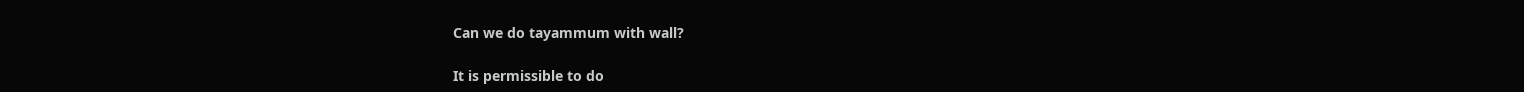Can we do tayammum with wall?

It is permissible to do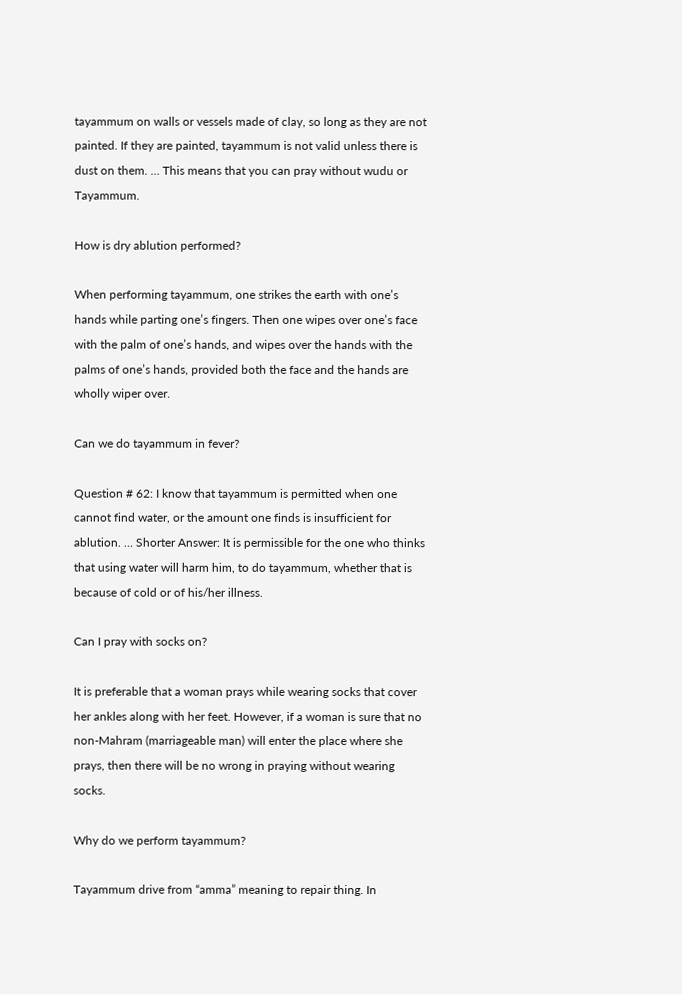tayammum on walls or vessels made of clay, so long as they are not painted. If they are painted, tayammum is not valid unless there is dust on them. … This means that you can pray without wudu or Tayammum.

How is dry ablution performed?

When performing tayammum, one strikes the earth with one’s hands while parting one’s fingers. Then one wipes over one’s face with the palm of one’s hands, and wipes over the hands with the palms of one’s hands, provided both the face and the hands are wholly wiper over.

Can we do tayammum in fever?

Question # 62: I know that tayammum is permitted when one cannot find water, or the amount one finds is insufficient for ablution. … Shorter Answer: It is permissible for the one who thinks that using water will harm him, to do tayammum, whether that is because of cold or of his/her illness.

Can I pray with socks on?

It is preferable that a woman prays while wearing socks that cover her ankles along with her feet. However, if a woman is sure that no non-Mahram (marriageable man) will enter the place where she prays, then there will be no wrong in praying without wearing socks.

Why do we perform tayammum?

Tayammum drive from “amma” meaning to repair thing. In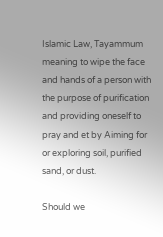Islamic Law, Tayammum meaning to wipe the face and hands of a person with the purpose of purification and providing oneself to pray and et by Aiming for or exploring soil, purified sand, or dust.

Should we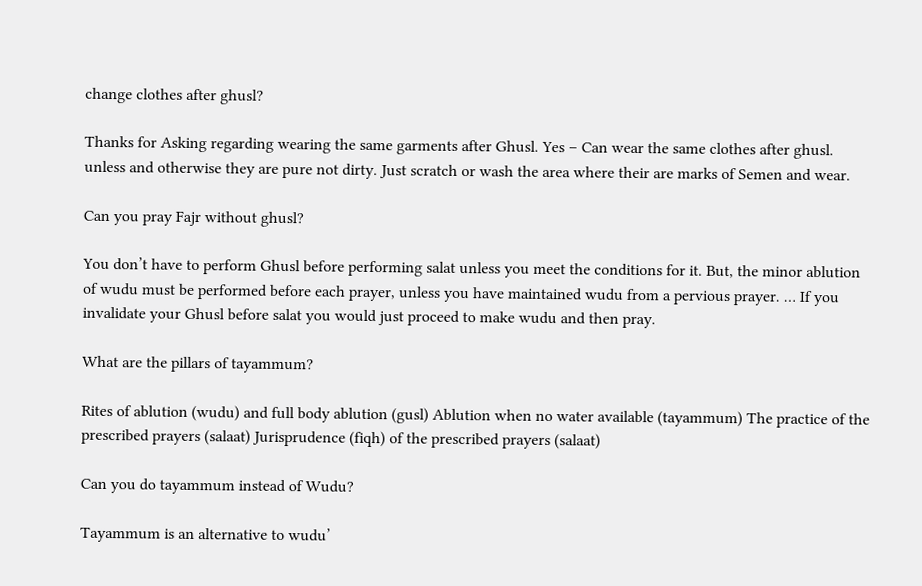change clothes after ghusl?

Thanks for Asking regarding wearing the same garments after Ghusl. Yes – Can wear the same clothes after ghusl. unless and otherwise they are pure not dirty. Just scratch or wash the area where their are marks of Semen and wear.

Can you pray Fajr without ghusl?

You don’t have to perform Ghusl before performing salat unless you meet the conditions for it. But, the minor ablution of wudu must be performed before each prayer, unless you have maintained wudu from a pervious prayer. … If you invalidate your Ghusl before salat you would just proceed to make wudu and then pray.

What are the pillars of tayammum?

Rites of ablution (wudu) and full body ablution (gusl) Ablution when no water available (tayammum) The practice of the prescribed prayers (salaat) Jurisprudence (fiqh) of the prescribed prayers (salaat)

Can you do tayammum instead of Wudu?

Tayammum is an alternative to wudu’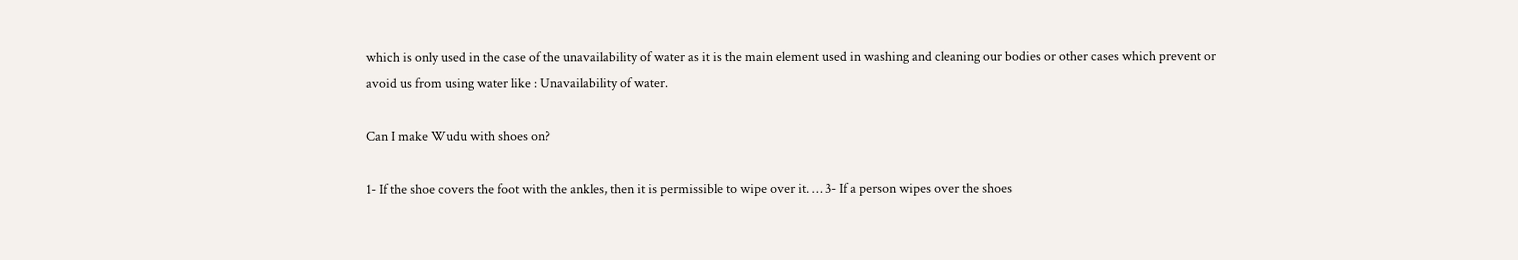which is only used in the case of the unavailability of water as it is the main element used in washing and cleaning our bodies or other cases which prevent or avoid us from using water like : Unavailability of water.

Can I make Wudu with shoes on?

1- If the shoe covers the foot with the ankles, then it is permissible to wipe over it. … 3- If a person wipes over the shoes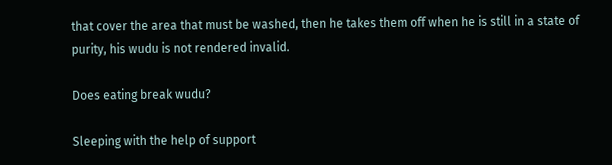that cover the area that must be washed, then he takes them off when he is still in a state of purity, his wudu is not rendered invalid.

Does eating break wudu?

Sleeping with the help of support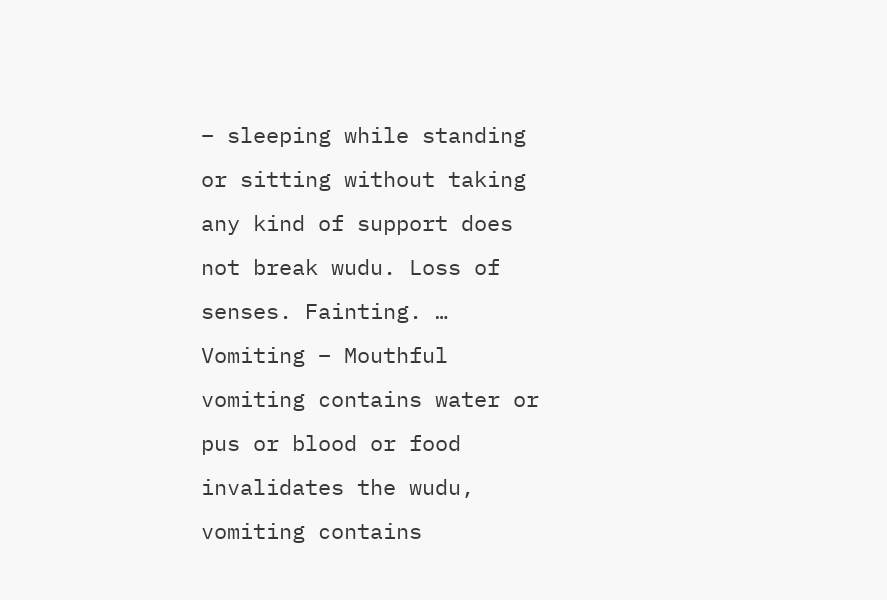– sleeping while standing or sitting without taking any kind of support does not break wudu. Loss of senses. Fainting. … Vomiting – Mouthful vomiting contains water or pus or blood or food invalidates the wudu, vomiting contains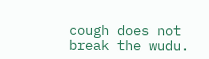cough does not break the wudu.